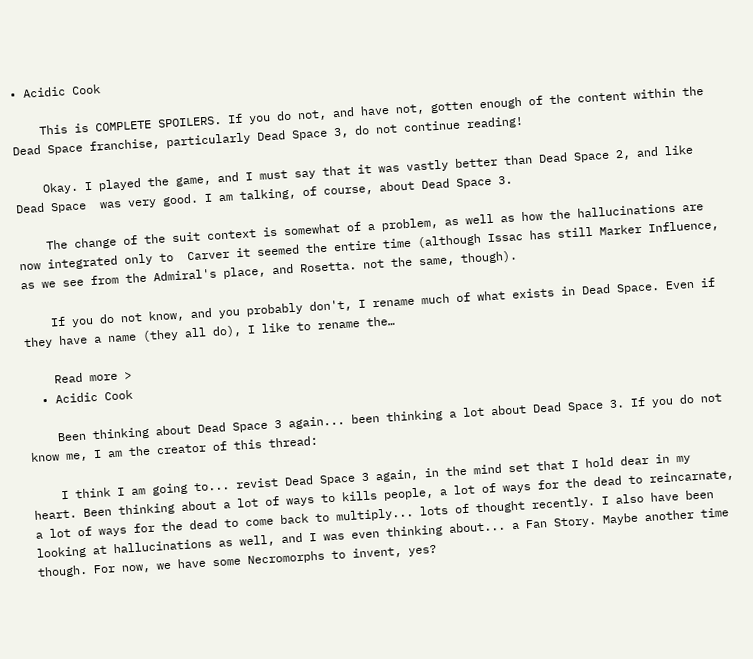• Acidic Cook

    This is COMPLETE SPOILERS. If you do not, and have not, gotten enough of the content within the Dead Space franchise, particularly Dead Space 3, do not continue reading!

    Okay. I played the game, and I must say that it was vastly better than Dead Space 2, and like Dead Space  was very good. I am talking, of course, about Dead Space 3.

    The change of the suit context is somewhat of a problem, as well as how the hallucinations are now integrated only to  Carver it seemed the entire time (although Issac has still Marker Influence, as we see from the Admiral's place, and Rosetta. not the same, though).

    If you do not know, and you probably don't, I rename much of what exists in Dead Space. Even if they have a name (they all do), I like to rename the…

    Read more >
  • Acidic Cook

    Been thinking about Dead Space 3 again... been thinking a lot about Dead Space 3. If you do not know me, I am the creator of this thread:

    I think I am going to... revist Dead Space 3 again, in the mind set that I hold dear in my heart. Been thinking about a lot of ways to kills people, a lot of ways for the dead to reincarnate, a lot of ways for the dead to come back to multiply... lots of thought recently. I also have been looking at hallucinations as well, and I was even thinking about... a Fan Story. Maybe another time though. For now, we have some Necromorphs to invent, yes?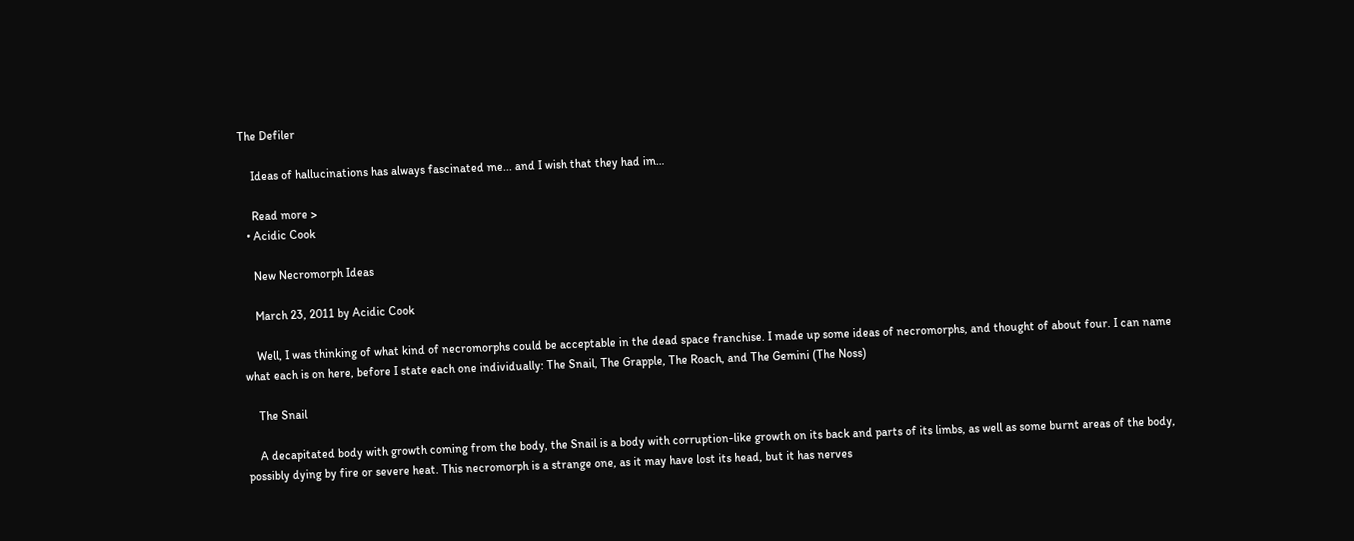The Defiler

    Ideas of hallucinations has always fascinated me... and I wish that they had im…

    Read more >
  • Acidic Cook

    New Necromorph Ideas

    March 23, 2011 by Acidic Cook

    Well, I was thinking of what kind of necromorphs could be acceptable in the dead space franchise. I made up some ideas of necromorphs, and thought of about four. I can name what each is on here, before I state each one individually: The Snail, The Grapple, The Roach, and The Gemini (The Noss)

    The Snail

    A decapitated body with growth coming from the body, the Snail is a body with corruption-like growth on its back and parts of its limbs, as well as some burnt areas of the body, possibly dying by fire or severe heat. This necromorph is a strange one, as it may have lost its head, but it has nerves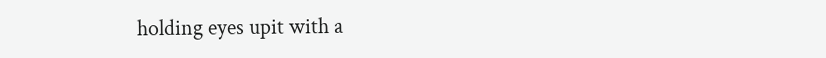holding eyes upit with a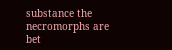substance the necromorphs are bet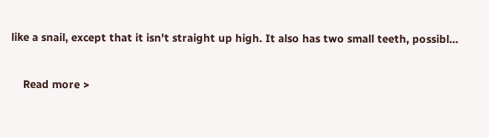like a snail, except that it isn't straight up high. It also has two small teeth, possibl…

    Read more >